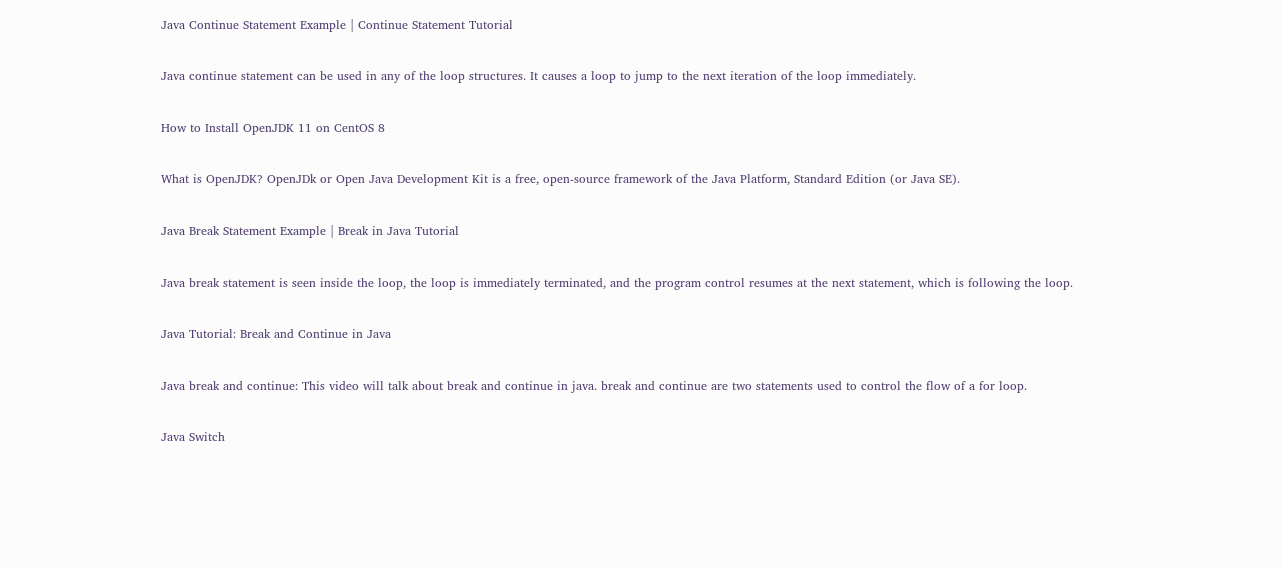Java Continue Statement Example | Continue Statement Tutorial

Java continue statement can be used in any of the loop structures. It causes a loop to jump to the next iteration of the loop immediately.

How to Install OpenJDK 11 on CentOS 8

What is OpenJDK? OpenJDk or Open Java Development Kit is a free, open-source framework of the Java Platform, Standard Edition (or Java SE).

Java Break Statement Example | Break in Java Tutorial

Java break statement is seen inside the loop, the loop is immediately terminated, and the program control resumes at the next statement, which is following the loop.

Java Tutorial: Break and Continue in Java

Java break and continue: This video will talk about break and continue in java. break and continue are two statements used to control the flow of a for loop.

Java Switch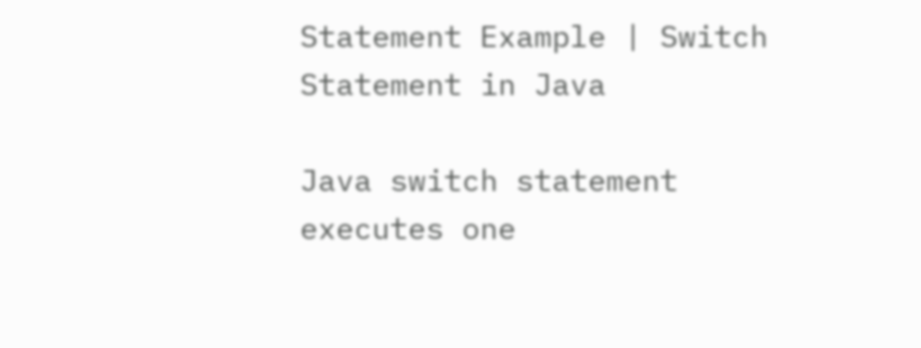Statement Example | Switch Statement in Java

Java switch statement executes one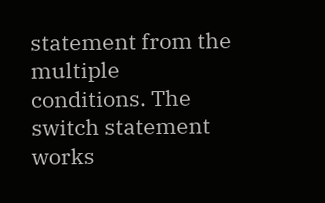statement from the multiple conditions. The switch statement works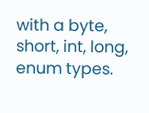with a byte, short, int, long, enum types.